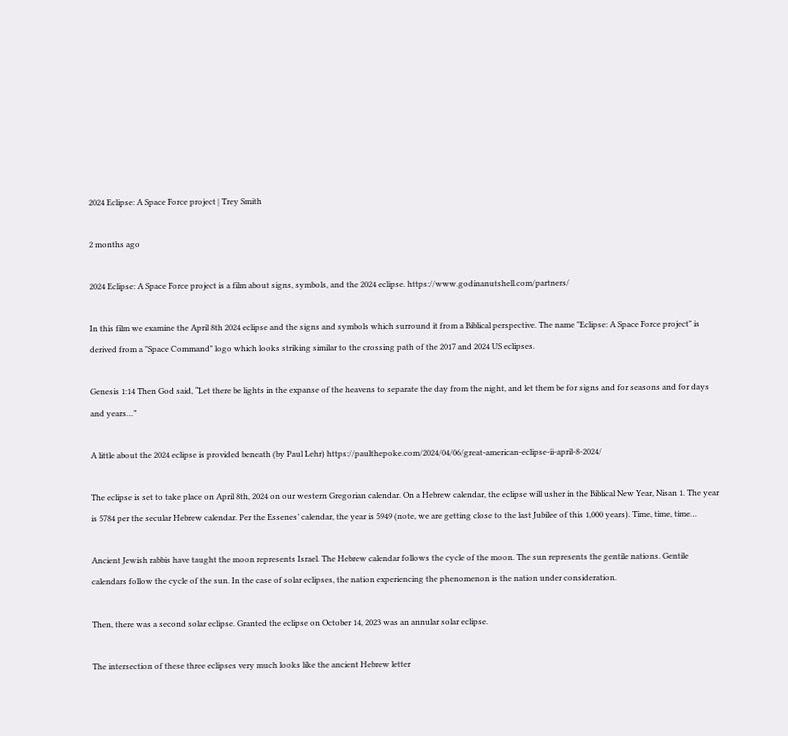2024 Eclipse: A Space Force project | Trey Smith

2 months ago

2024 Eclipse: A Space Force project is a film about signs, symbols, and the 2024 eclipse. https://www.godinanutshell.com/partners/

In this film we examine the April 8th 2024 eclipse and the signs and symbols which surround it from a Biblical perspective. The name "Eclipse: A Space Force project" is derived from a "Space Command" logo which looks striking similar to the crossing path of the 2017 and 2024 US eclipses.

Genesis 1:14 Then God said, “Let there be lights in the expanse of the heavens to separate the day from the night, and let them be for signs and for seasons and for days and years…”

A little about the 2024 eclipse is provided beneath (by Paul Lehr) https://paulthepoke.com/2024/04/06/great-american-eclipse-ii-april-8-2024/

The eclipse is set to take place on April 8th, 2024 on our western Gregorian calendar. On a Hebrew calendar, the eclipse will usher in the Biblical New Year, Nisan 1. The year is 5784 per the secular Hebrew calendar. Per the Essenes’ calendar, the year is 5949 (note, we are getting close to the last Jubilee of this 1,000 years). Time, time, time…

Ancient Jewish rabbis have taught the moon represents Israel. The Hebrew calendar follows the cycle of the moon. The sun represents the gentile nations. Gentile calendars follow the cycle of the sun. In the case of solar eclipses, the nation experiencing the phenomenon is the nation under consideration.

Then, there was a second solar eclipse. Granted the eclipse on October 14, 2023 was an annular solar eclipse.

The intersection of these three eclipses very much looks like the ancient Hebrew letter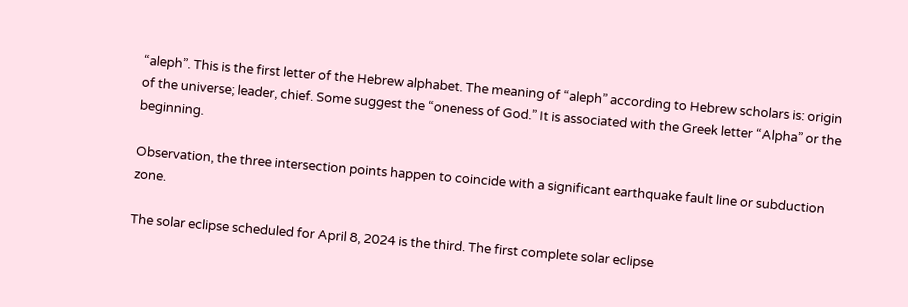“aleph”. This is the first letter of the Hebrew alphabet. The meaning of “aleph” according to Hebrew scholars is: origin of the universe; leader, chief. Some suggest the “oneness of God.” It is associated with the Greek letter “Alpha” or the beginning.

Observation, the three intersection points happen to coincide with a significant earthquake fault line or subduction zone.

The solar eclipse scheduled for April 8, 2024 is the third. The first complete solar eclipse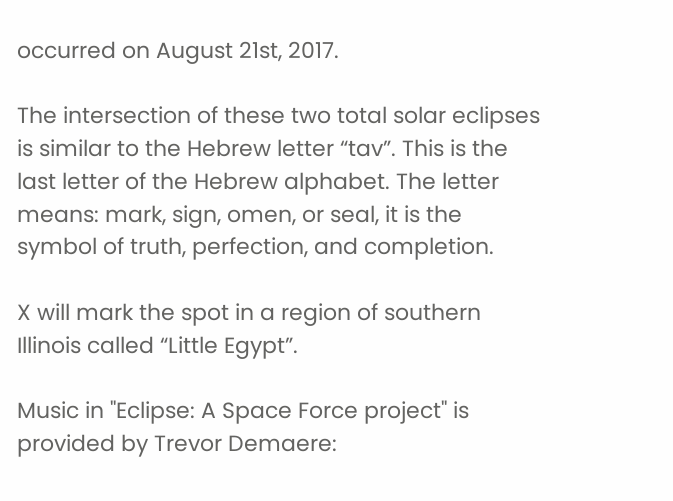occurred on August 21st, 2017.

The intersection of these two total solar eclipses is similar to the Hebrew letter “tav”. This is the last letter of the Hebrew alphabet. The letter means: mark, sign, omen, or seal, it is the symbol of truth, perfection, and completion.

X will mark the spot in a region of southern Illinois called “Little Egypt”.

Music in "Eclipse: A Space Force project" is provided by Trevor Demaere: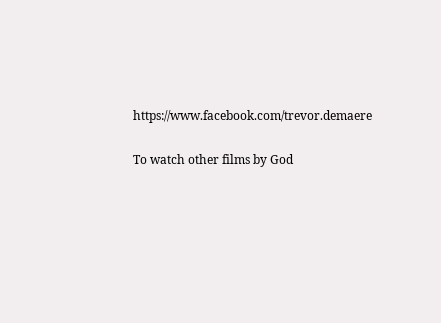https://www.facebook.com/trevor.demaere

To watch other films by God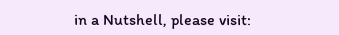in a Nutshell, please visit: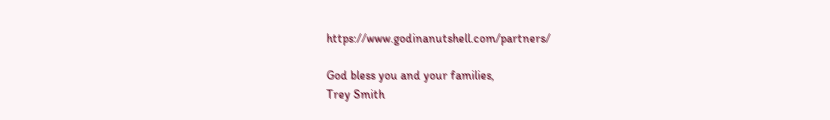https://www.godinanutshell.com/partners/

God bless you and your families,
Trey Smith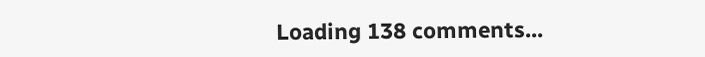Loading 138 comments...